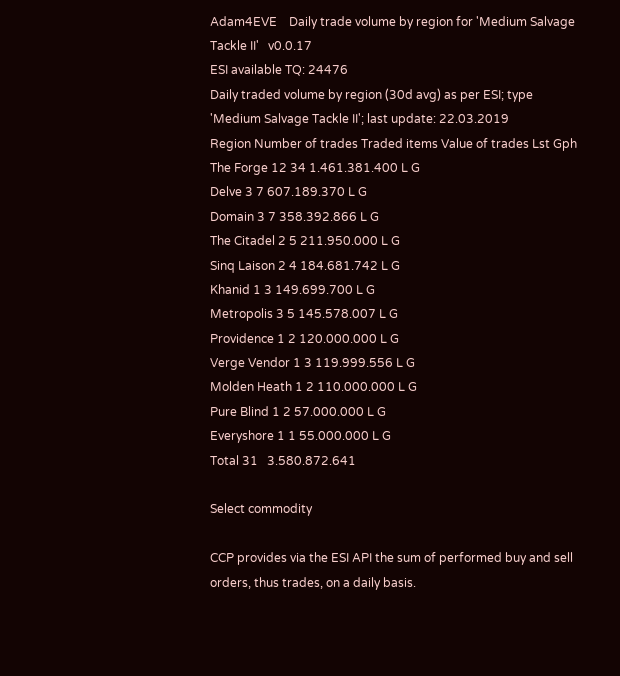Adam4EVE    Daily trade volume by region for 'Medium Salvage Tackle II'   v0.0.17
ESI available TQ: 24476
Daily traded volume by region (30d avg) as per ESI; type 'Medium Salvage Tackle II'; last update: 22.03.2019
Region Number of trades Traded items Value of trades Lst Gph
The Forge 12 34 1.461.381.400 L G
Delve 3 7 607.189.370 L G
Domain 3 7 358.392.866 L G
The Citadel 2 5 211.950.000 L G
Sinq Laison 2 4 184.681.742 L G
Khanid 1 3 149.699.700 L G
Metropolis 3 5 145.578.007 L G
Providence 1 2 120.000.000 L G
Verge Vendor 1 3 119.999.556 L G
Molden Heath 1 2 110.000.000 L G
Pure Blind 1 2 57.000.000 L G
Everyshore 1 1 55.000.000 L G
Total 31   3.580.872.641

Select commodity

CCP provides via the ESI API the sum of performed buy and sell orders, thus trades, on a daily basis.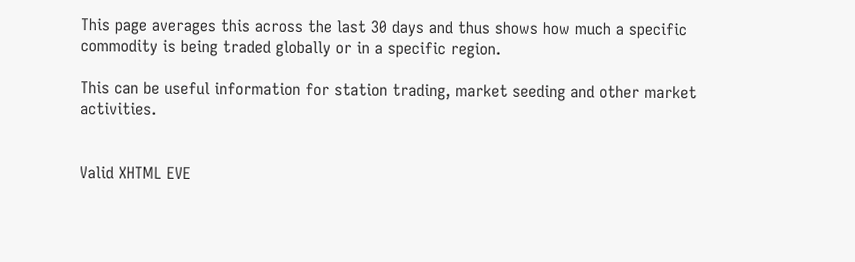This page averages this across the last 30 days and thus shows how much a specific commodity is being traded globally or in a specific region.

This can be useful information for station trading, market seeding and other market activities.


Valid XHTML EVE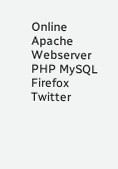Online Apache Webserver PHP MySQL Firefox Twitter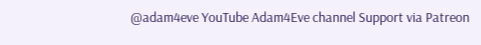@adam4eve YouTube Adam4Eve channel Support via Patreon